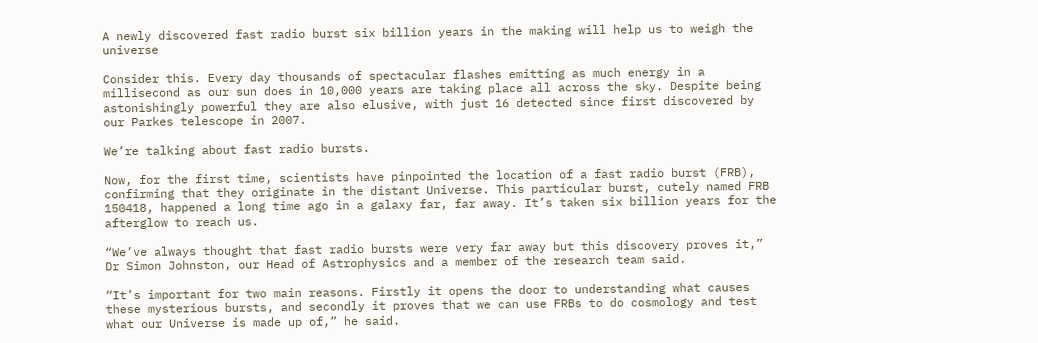A newly discovered fast radio burst six billion years in the making will help us to weigh the universe

Consider this. Every day thousands of spectacular flashes emitting as much energy in a millisecond as our sun does in 10,000 years are taking place all across the sky. Despite being astonishingly powerful they are also elusive, with just 16 detected since first discovered by our Parkes telescope in 2007.

We’re talking about fast radio bursts.

Now, for the first time, scientists have pinpointed the location of a fast radio burst (FRB), confirming that they originate in the distant Universe. This particular burst, cutely named FRB 150418, happened a long time ago in a galaxy far, far away. It’s taken six billion years for the afterglow to reach us.

“We’ve always thought that fast radio bursts were very far away but this discovery proves it,” Dr Simon Johnston, our Head of Astrophysics and a member of the research team said.

“It’s important for two main reasons. Firstly it opens the door to understanding what causes these mysterious bursts, and secondly it proves that we can use FRBs to do cosmology and test what our Universe is made up of,” he said.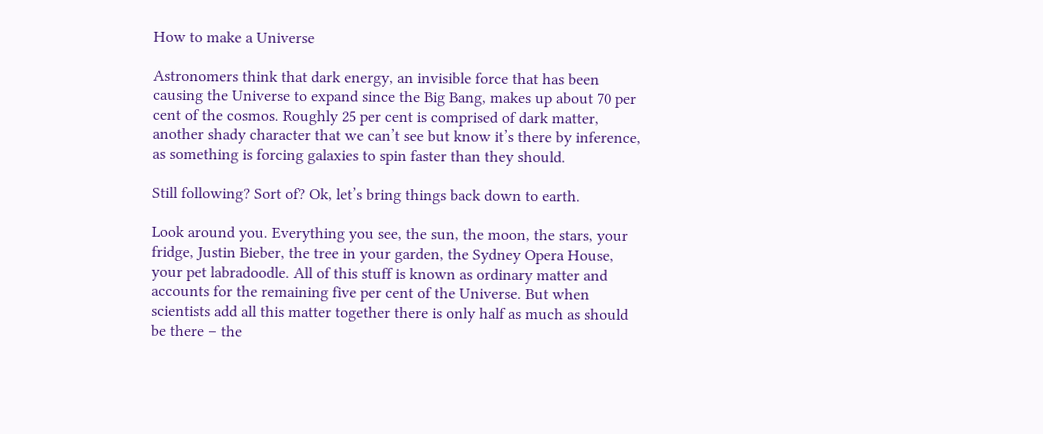How to make a Universe

Astronomers think that dark energy, an invisible force that has been causing the Universe to expand since the Big Bang, makes up about 70 per cent of the cosmos. Roughly 25 per cent is comprised of dark matter, another shady character that we can’t see but know it’s there by inference, as something is forcing galaxies to spin faster than they should.

Still following? Sort of? Ok, let’s bring things back down to earth.

Look around you. Everything you see, the sun, the moon, the stars, your fridge, Justin Bieber, the tree in your garden, the Sydney Opera House, your pet labradoodle. All of this stuff is known as ordinary matter and accounts for the remaining five per cent of the Universe. But when scientists add all this matter together there is only half as much as should be there – the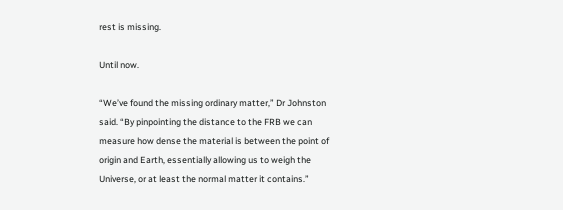rest is missing.

Until now.

“We’ve found the missing ordinary matter,” Dr Johnston said. “By pinpointing the distance to the FRB we can measure how dense the material is between the point of origin and Earth, essentially allowing us to weigh the Universe, or at least the normal matter it contains.”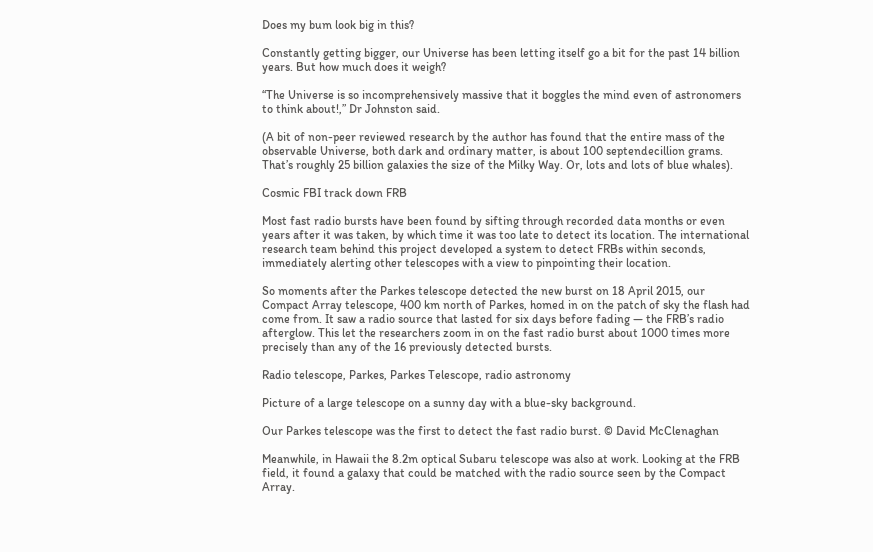Does my bum look big in this?

Constantly getting bigger, our Universe has been letting itself go a bit for the past 14 billion years. But how much does it weigh?

“The Universe is so incomprehensively massive that it boggles the mind even of astronomers to think about!,” Dr Johnston said.

(A bit of non-peer reviewed research by the author has found that the entire mass of the observable Universe, both dark and ordinary matter, is about 100 septendecillion grams. That’s roughly 25 billion galaxies the size of the Milky Way. Or, lots and lots of blue whales).

Cosmic FBI track down FRB

Most fast radio bursts have been found by sifting through recorded data months or even years after it was taken, by which time it was too late to detect its location. The international research team behind this project developed a system to detect FRBs within seconds, immediately alerting other telescopes with a view to pinpointing their location.

So moments after the Parkes telescope detected the new burst on 18 April 2015, our Compact Array telescope, 400 km north of Parkes, homed in on the patch of sky the flash had come from. It saw a radio source that lasted for six days before fading — the FRB’s radio afterglow. This let the researchers zoom in on the fast radio burst about 1000 times more precisely than any of the 16 previously detected bursts.

Radio telescope, Parkes, Parkes Telescope, radio astronomy

Picture of a large telescope on a sunny day with a blue-sky background.

Our Parkes telescope was the first to detect the fast radio burst. © David McClenaghan

Meanwhile, in Hawaii the 8.2m optical Subaru telescope was also at work. Looking at the FRB field, it found a galaxy that could be matched with the radio source seen by the Compact Array.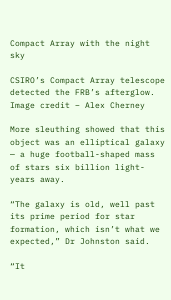Compact Array with the night sky

CSIRO’s Compact Array telescope detected the FRB’s afterglow. Image credit – Alex Cherney

More sleuthing showed that this object was an elliptical galaxy — a huge football-shaped mass of stars six billion light-years away.

“The galaxy is old, well past its prime period for star formation, which isn’t what we expected,” Dr Johnston said.

“It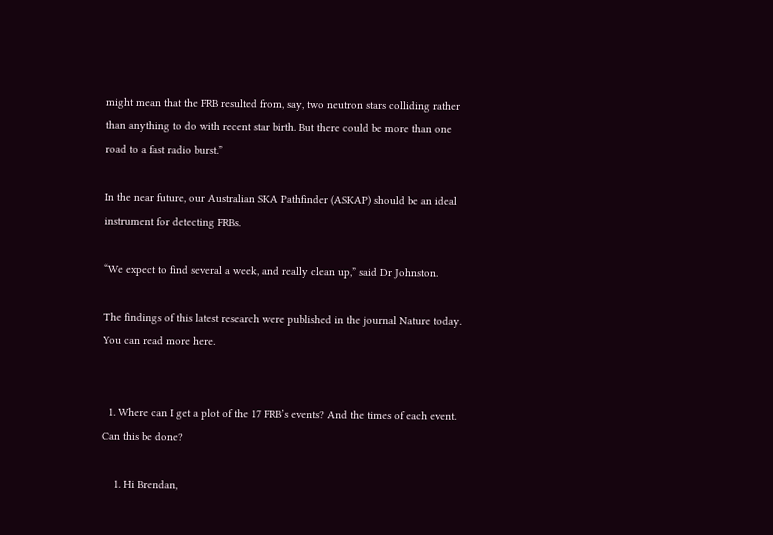might mean that the FRB resulted from, say, two neutron stars colliding rather than anything to do with recent star birth. But there could be more than one road to a fast radio burst.”

In the near future, our Australian SKA Pathfinder (ASKAP) should be an ideal instrument for detecting FRBs.

“We expect to find several a week, and really clean up,” said Dr Johnston.

The findings of this latest research were published in the journal Nature today. You can read more here.


  1. Where can I get a plot of the 17 FRB’s events? And the times of each event. Can this be done?

    1. Hi Brendan,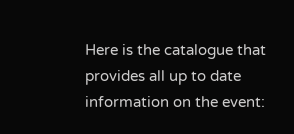Here is the catalogue that provides all up to date information on the event: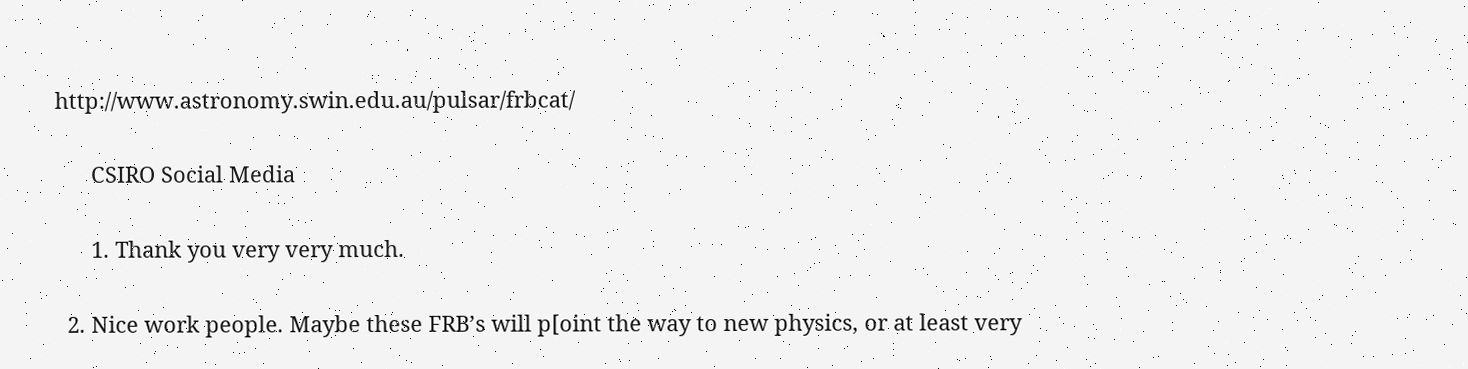http://www.astronomy.swin.edu.au/pulsar/frbcat/

      CSIRO Social Media

      1. Thank you very very much.

  2. Nice work people. Maybe these FRB’s will p[oint the way to new physics, or at least very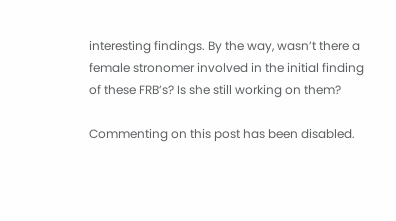interesting findings. By the way, wasn’t there a female stronomer involved in the initial finding of these FRB’s? Is she still working on them?

Commenting on this post has been disabled.